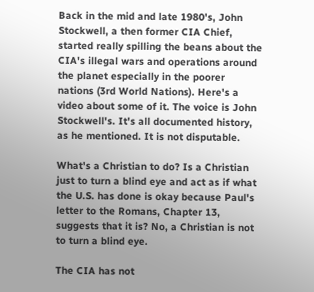Back in the mid and late 1980's, John Stockwell, a then former CIA Chief, started really spilling the beans about the CIA's illegal wars and operations around the planet especially in the poorer nations (3rd World Nations). Here's a video about some of it. The voice is John Stockwell's. It's all documented history, as he mentioned. It is not disputable.

What's a Christian to do? Is a Christian just to turn a blind eye and act as if what the U.S. has done is okay because Paul's letter to the Romans, Chapter 13, suggests that it is? No, a Christian is not to turn a blind eye.

The CIA has not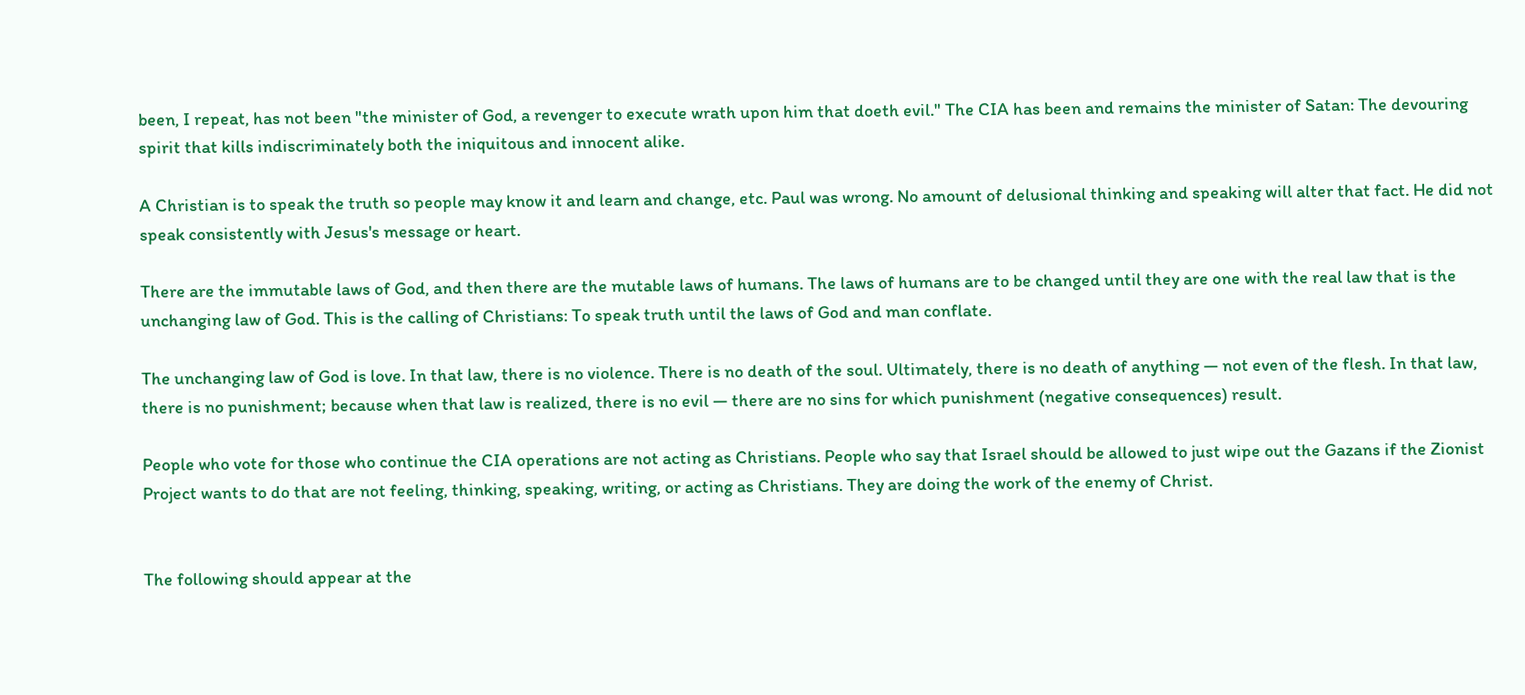been, I repeat, has not been "the minister of God, a revenger to execute wrath upon him that doeth evil." The CIA has been and remains the minister of Satan: The devouring spirit that kills indiscriminately both the iniquitous and innocent alike.

A Christian is to speak the truth so people may know it and learn and change, etc. Paul was wrong. No amount of delusional thinking and speaking will alter that fact. He did not speak consistently with Jesus's message or heart.

There are the immutable laws of God, and then there are the mutable laws of humans. The laws of humans are to be changed until they are one with the real law that is the unchanging law of God. This is the calling of Christians: To speak truth until the laws of God and man conflate.

The unchanging law of God is love. In that law, there is no violence. There is no death of the soul. Ultimately, there is no death of anything — not even of the flesh. In that law, there is no punishment; because when that law is realized, there is no evil — there are no sins for which punishment (negative consequences) result.

People who vote for those who continue the CIA operations are not acting as Christians. People who say that Israel should be allowed to just wipe out the Gazans if the Zionist Project wants to do that are not feeling, thinking, speaking, writing, or acting as Christians. They are doing the work of the enemy of Christ.


The following should appear at the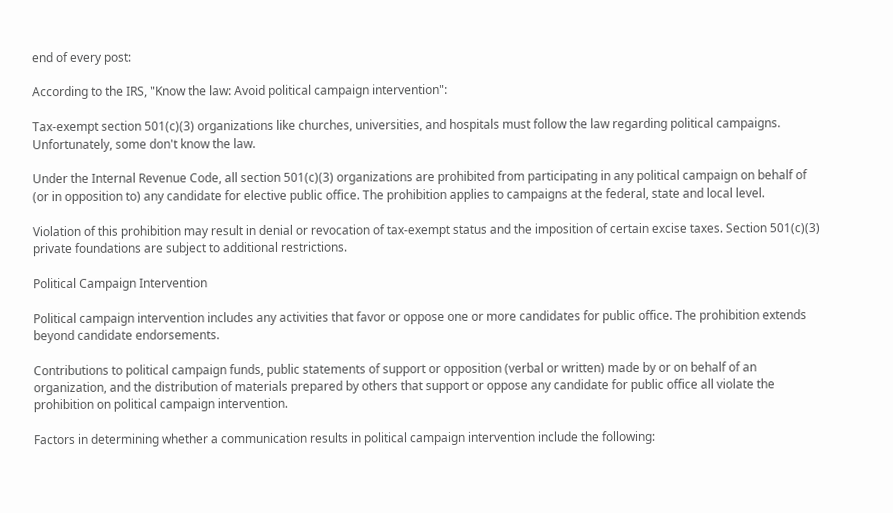end of every post:

According to the IRS, "Know the law: Avoid political campaign intervention":

Tax-exempt section 501(c)(3) organizations like churches, universities, and hospitals must follow the law regarding political campaigns. Unfortunately, some don't know the law.

Under the Internal Revenue Code, all section 501(c)(3) organizations are prohibited from participating in any political campaign on behalf of (or in opposition to) any candidate for elective public office. The prohibition applies to campaigns at the federal, state and local level.

Violation of this prohibition may result in denial or revocation of tax-exempt status and the imposition of certain excise taxes. Section 501(c)(3) private foundations are subject to additional restrictions.

Political Campaign Intervention

Political campaign intervention includes any activities that favor or oppose one or more candidates for public office. The prohibition extends beyond candidate endorsements.

Contributions to political campaign funds, public statements of support or opposition (verbal or written) made by or on behalf of an organization, and the distribution of materials prepared by others that support or oppose any candidate for public office all violate the prohibition on political campaign intervention.

Factors in determining whether a communication results in political campaign intervention include the following: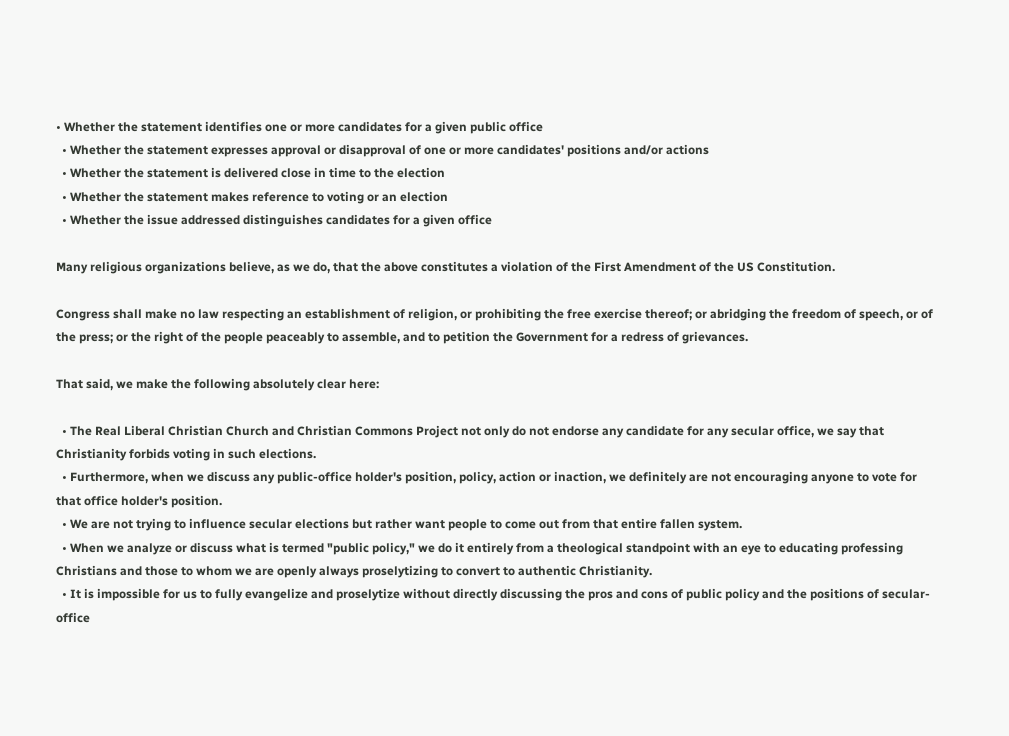• Whether the statement identifies one or more candidates for a given public office
  • Whether the statement expresses approval or disapproval of one or more candidates' positions and/or actions
  • Whether the statement is delivered close in time to the election
  • Whether the statement makes reference to voting or an election
  • Whether the issue addressed distinguishes candidates for a given office

Many religious organizations believe, as we do, that the above constitutes a violation of the First Amendment of the US Constitution.

Congress shall make no law respecting an establishment of religion, or prohibiting the free exercise thereof; or abridging the freedom of speech, or of the press; or the right of the people peaceably to assemble, and to petition the Government for a redress of grievances.

That said, we make the following absolutely clear here:

  • The Real Liberal Christian Church and Christian Commons Project not only do not endorse any candidate for any secular office, we say that Christianity forbids voting in such elections.
  • Furthermore, when we discuss any public-office holder's position, policy, action or inaction, we definitely are not encouraging anyone to vote for that office holder's position.
  • We are not trying to influence secular elections but rather want people to come out from that entire fallen system.
  • When we analyze or discuss what is termed "public policy," we do it entirely from a theological standpoint with an eye to educating professing Christians and those to whom we are openly always proselytizing to convert to authentic Christianity.
  • It is impossible for us to fully evangelize and proselytize without directly discussing the pros and cons of public policy and the positions of secular-office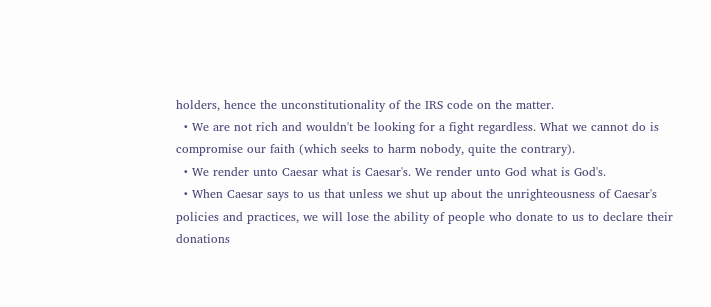holders, hence the unconstitutionality of the IRS code on the matter.
  • We are not rich and wouldn't be looking for a fight regardless. What we cannot do is compromise our faith (which seeks to harm nobody, quite the contrary).
  • We render unto Caesar what is Caesar's. We render unto God what is God's.
  • When Caesar says to us that unless we shut up about the unrighteousness of Caesar's policies and practices, we will lose the ability of people who donate to us to declare their donations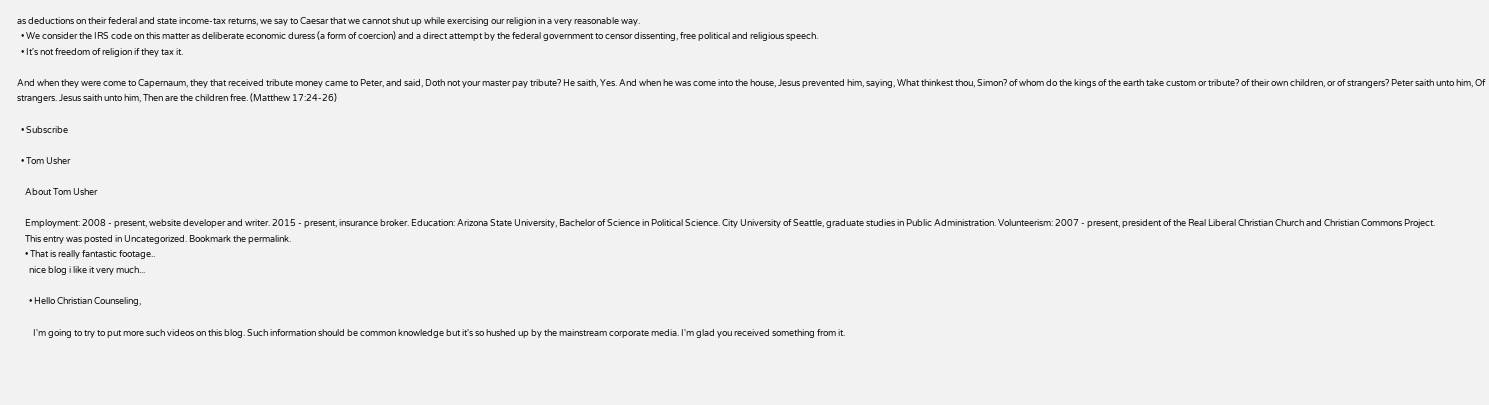as deductions on their federal and state income-tax returns, we say to Caesar that we cannot shut up while exercising our religion in a very reasonable way.
  • We consider the IRS code on this matter as deliberate economic duress (a form of coercion) and a direct attempt by the federal government to censor dissenting, free political and religious speech.
  • It's not freedom of religion if they tax it.

And when they were come to Capernaum, they that received tribute money came to Peter, and said, Doth not your master pay tribute? He saith, Yes. And when he was come into the house, Jesus prevented him, saying, What thinkest thou, Simon? of whom do the kings of the earth take custom or tribute? of their own children, or of strangers? Peter saith unto him, Of strangers. Jesus saith unto him, Then are the children free. (Matthew 17:24-26)

  • Subscribe

  • Tom Usher

    About Tom Usher

    Employment: 2008 - present, website developer and writer. 2015 - present, insurance broker. Education: Arizona State University, Bachelor of Science in Political Science. City University of Seattle, graduate studies in Public Administration. Volunteerism: 2007 - present, president of the Real Liberal Christian Church and Christian Commons Project.
    This entry was posted in Uncategorized. Bookmark the permalink.
    • That is really fantastic footage..
      nice blog i like it very much...

      • Hello Christian Counseling,

        I'm going to try to put more such videos on this blog. Such information should be common knowledge but it's so hushed up by the mainstream corporate media. I'm glad you received something from it.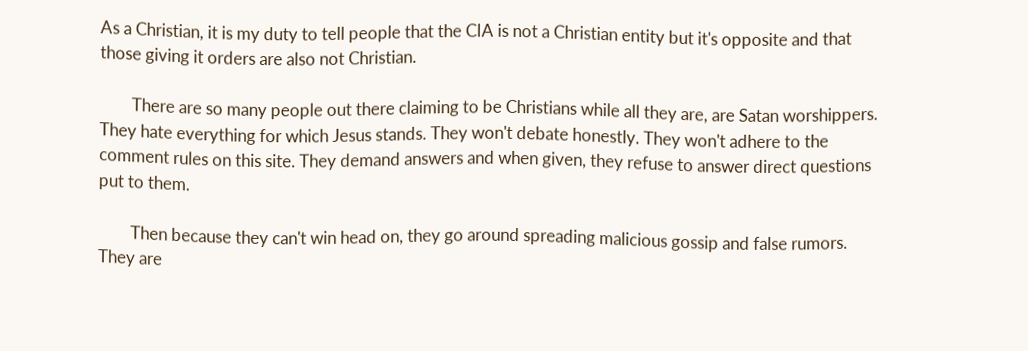As a Christian, it is my duty to tell people that the CIA is not a Christian entity but it's opposite and that those giving it orders are also not Christian.

        There are so many people out there claiming to be Christians while all they are, are Satan worshippers. They hate everything for which Jesus stands. They won't debate honestly. They won't adhere to the comment rules on this site. They demand answers and when given, they refuse to answer direct questions put to them.

        Then because they can't win head on, they go around spreading malicious gossip and false rumors. They are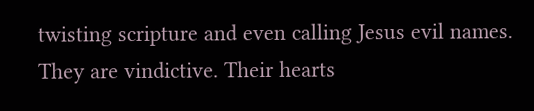twisting scripture and even calling Jesus evil names. They are vindictive. Their hearts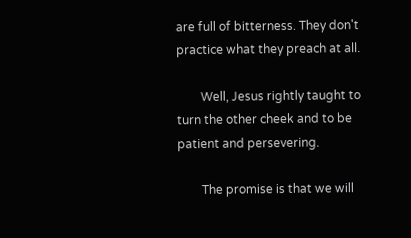are full of bitterness. They don't practice what they preach at all.

        Well, Jesus rightly taught to turn the other cheek and to be patient and persevering.

        The promise is that we will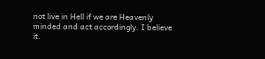not live in Hell if we are Heavenly minded and act accordingly. I believe it.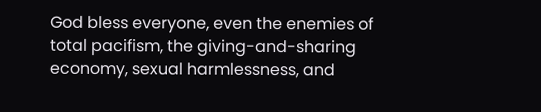God bless everyone, even the enemies of total pacifism, the giving-and-sharing economy, sexual harmlessness, and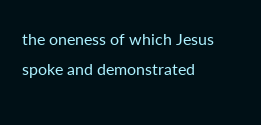the oneness of which Jesus spoke and demonstrated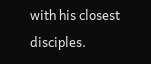with his closest disciples.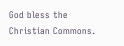God bless the Christian Commons.